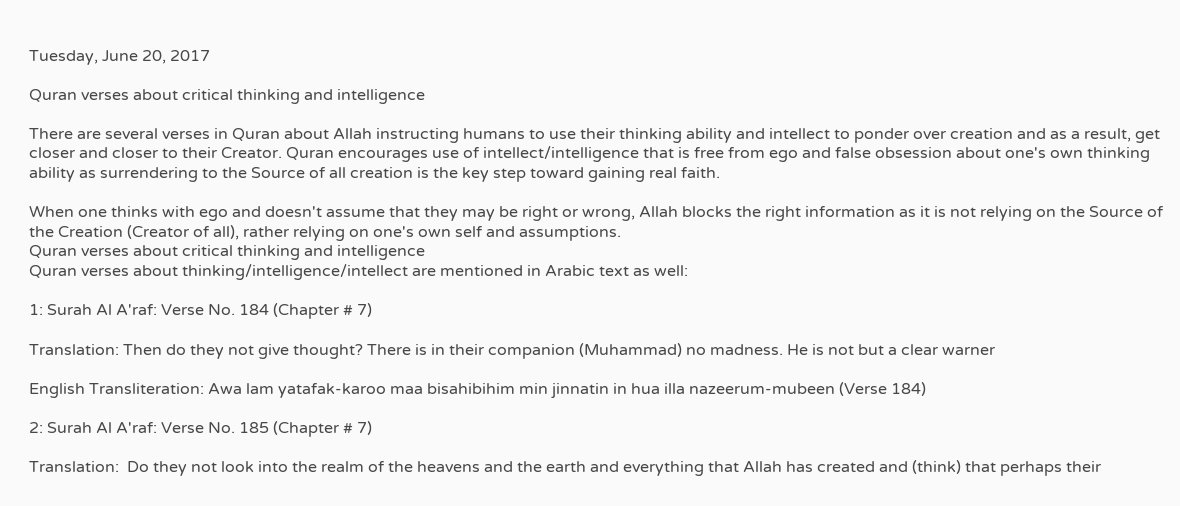Tuesday, June 20, 2017

Quran verses about critical thinking and intelligence

There are several verses in Quran about Allah instructing humans to use their thinking ability and intellect to ponder over creation and as a result, get closer and closer to their Creator. Quran encourages use of intellect/intelligence that is free from ego and false obsession about one's own thinking ability as surrendering to the Source of all creation is the key step toward gaining real faith.

When one thinks with ego and doesn't assume that they may be right or wrong, Allah blocks the right information as it is not relying on the Source of the Creation (Creator of all), rather relying on one's own self and assumptions.
Quran verses about critical thinking and intelligence
Quran verses about thinking/intelligence/intellect are mentioned in Arabic text as well:

1: Surah Al A'raf: Verse No. 184 (Chapter # 7)

Translation: Then do they not give thought? There is in their companion (Muhammad) no madness. He is not but a clear warner

English Transliteration: Awa lam yatafak-karoo maa bisahibihim min jinnatin in hua illa nazeerum-mubeen (Verse 184)

2: Surah Al A'raf: Verse No. 185 (Chapter # 7)

Translation:  Do they not look into the realm of the heavens and the earth and everything that Allah has created and (think) that perhaps their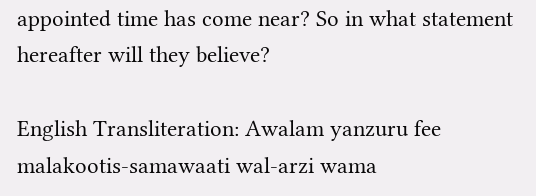appointed time has come near? So in what statement hereafter will they believe?

English Transliteration: Awalam yanzuru fee malakootis-samawaati wal-arzi wama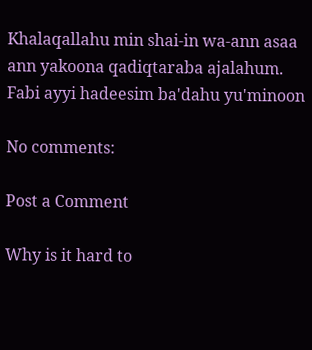Khalaqallahu min shai-in wa-ann asaa ann yakoona qadiqtaraba ajalahum. Fabi ayyi hadeesim ba'dahu yu'minoon

No comments:

Post a Comment

Why is it hard to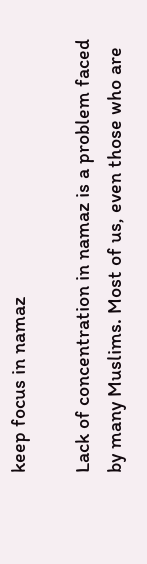keep focus in namaz

Lack of concentration in namaz is a problem faced by many Muslims. Most of us, even those who are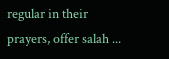regular in their prayers, offer salah ...